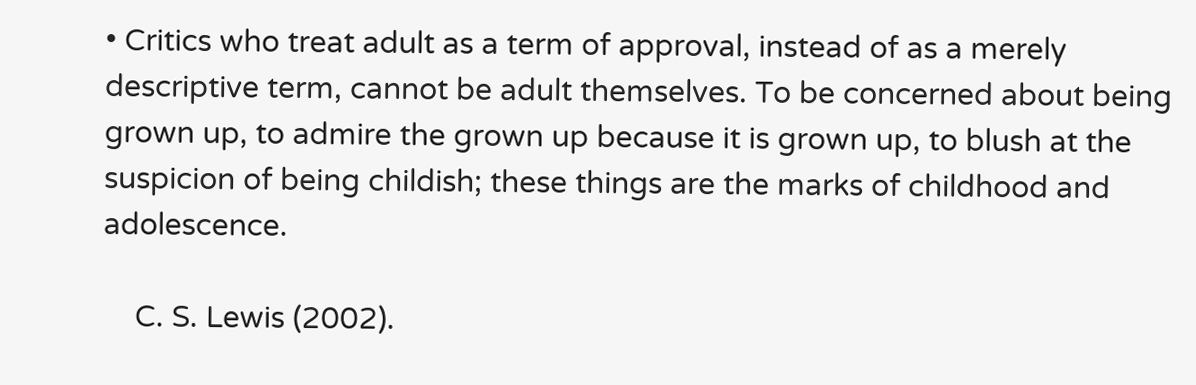• Critics who treat adult as a term of approval, instead of as a merely descriptive term, cannot be adult themselves. To be concerned about being grown up, to admire the grown up because it is grown up, to blush at the suspicion of being childish; these things are the marks of childhood and adolescence.

    C. S. Lewis (2002).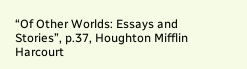“Of Other Worlds: Essays and Stories”, p.37, Houghton Mifflin Harcourt